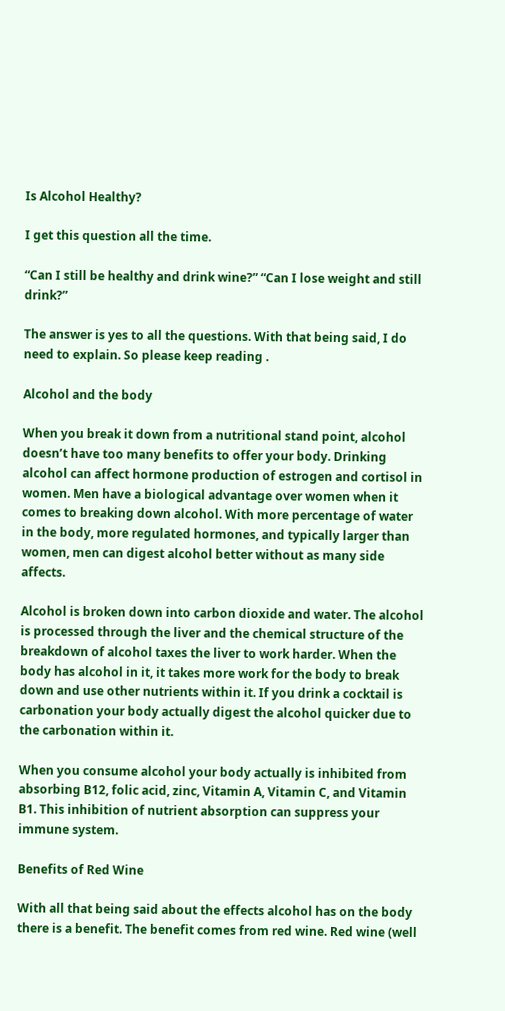Is Alcohol Healthy?

I get this question all the time.

“Can I still be healthy and drink wine?” “Can I lose weight and still drink?”

The answer is yes to all the questions. With that being said, I do need to explain. So please keep reading .

Alcohol and the body

When you break it down from a nutritional stand point, alcohol doesn’t have too many benefits to offer your body. Drinking alcohol can affect hormone production of estrogen and cortisol in women. Men have a biological advantage over women when it comes to breaking down alcohol. With more percentage of water in the body, more regulated hormones, and typically larger than women, men can digest alcohol better without as many side affects.

Alcohol is broken down into carbon dioxide and water. The alcohol is processed through the liver and the chemical structure of the breakdown of alcohol taxes the liver to work harder. When the body has alcohol in it, it takes more work for the body to break down and use other nutrients within it. If you drink a cocktail is carbonation your body actually digest the alcohol quicker due to the carbonation within it.

When you consume alcohol your body actually is inhibited from absorbing B12, folic acid, zinc, Vitamin A, Vitamin C, and Vitamin B1. This inhibition of nutrient absorption can suppress your immune system.

Benefits of Red Wine

With all that being said about the effects alcohol has on the body there is a benefit. The benefit comes from red wine. Red wine (well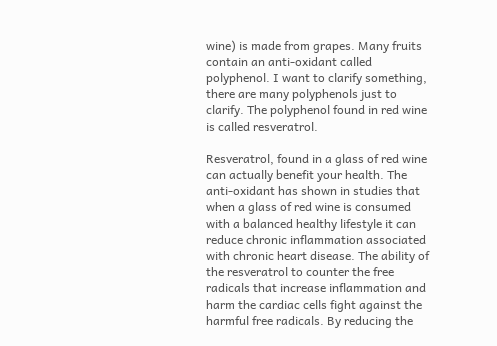wine) is made from grapes. Many fruits contain an anti-oxidant called polyphenol. I want to clarify something, there are many polyphenols just to clarify. The polyphenol found in red wine is called resveratrol.

Resveratrol, found in a glass of red wine can actually benefit your health. The anti-oxidant has shown in studies that when a glass of red wine is consumed with a balanced healthy lifestyle it can reduce chronic inflammation associated with chronic heart disease. The ability of the resveratrol to counter the free radicals that increase inflammation and harm the cardiac cells fight against the harmful free radicals. By reducing the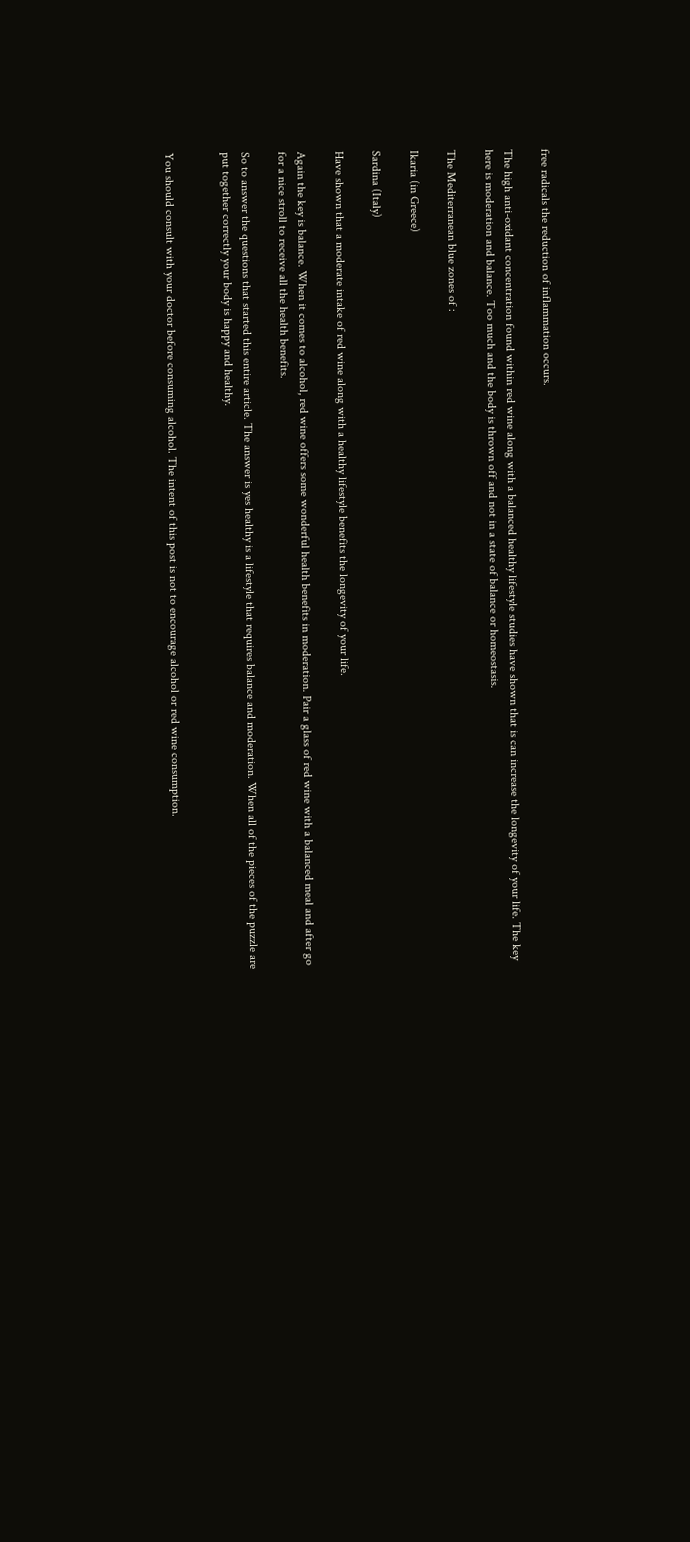free radicals the reduction of inflammation occurs.

The high anti-oxidant concentration found within red wine along with a balanced healthy lifestyle studies have shown that is can increase the longevity of your life. The key here is moderation and balance. Too much and the body is thrown off and not in a state of balance or homeostasis.

The Mediterranean blue zones of :

Ikaria (in Greece)

Sardina (Italy)

Have shown that a moderate intake of red wine along with a healthy lifestyle benefits the longevity of your life.

Again the key is balance. When it comes to alcohol, red wine offers some wonderful health benefits in moderation. Pair a glass of red wine with a balanced meal and after go for a nice stroll to receive all the health benefits.

So to answer the questions that started this entire article. The answer is yes healthy is a lifestyle that requires balance and moderation. When all of the pieces of the puzzle are put together correctly your body is happy and healthy.


You should consult with your doctor before consuming alcohol. The intent of this post is not to encourage alcohol or red wine consumption.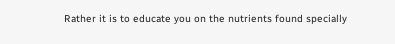Rather it is to educate you on the nutrients found specially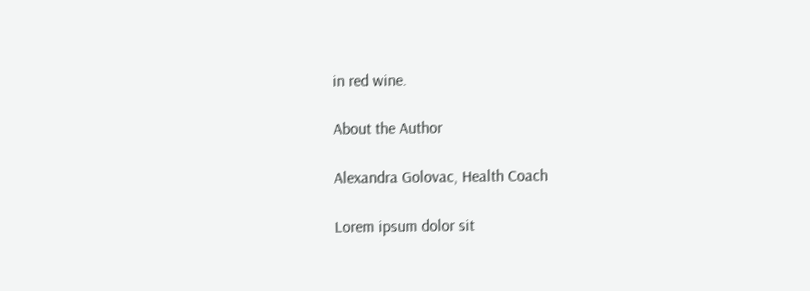in red wine.

About the Author

Alexandra Golovac, Health Coach

Lorem ipsum dolor sit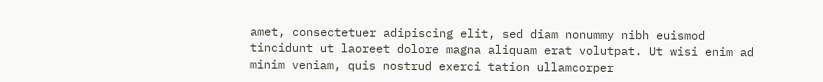amet, consectetuer adipiscing elit, sed diam nonummy nibh euismod tincidunt ut laoreet dolore magna aliquam erat volutpat. Ut wisi enim ad minim veniam, quis nostrud exerci tation ullamcorper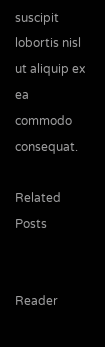suscipit lobortis nisl ut aliquip ex ea commodo consequat.

Related Posts


Reader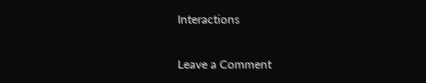Interactions

Leave a Comment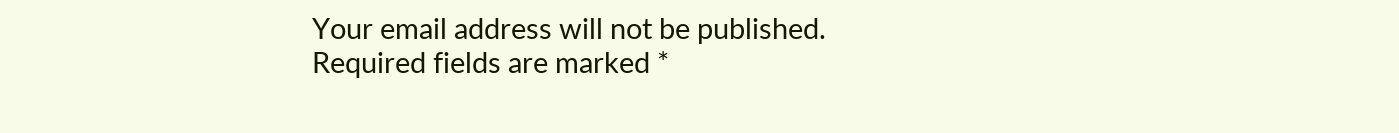Your email address will not be published. Required fields are marked *